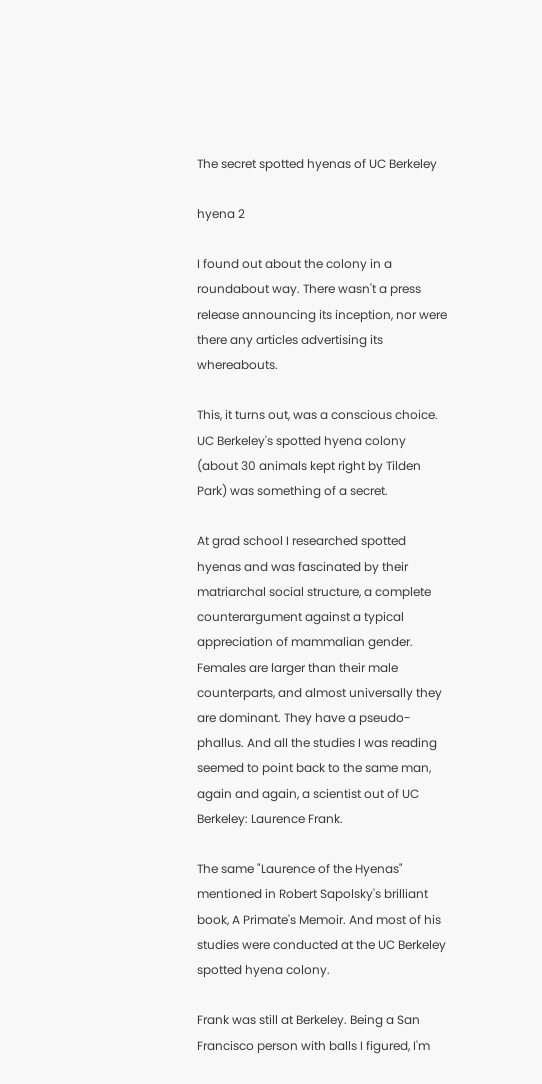The secret spotted hyenas of UC Berkeley

hyena 2

I found out about the colony in a roundabout way. There wasn't a press release announcing its inception, nor were there any articles advertising its whereabouts.

This, it turns out, was a conscious choice. UC Berkeley's spotted hyena colony (about 30 animals kept right by Tilden Park) was something of a secret.

At grad school I researched spotted hyenas and was fascinated by their matriarchal social structure, a complete counterargument against a typical appreciation of mammalian gender. Females are larger than their male counterparts, and almost universally they are dominant. They have a pseudo-phallus. And all the studies I was reading seemed to point back to the same man, again and again, a scientist out of UC Berkeley: Laurence Frank.

The same "Laurence of the Hyenas" mentioned in Robert Sapolsky's brilliant book, A Primate's Memoir. And most of his studies were conducted at the UC Berkeley spotted hyena colony.

Frank was still at Berkeley. Being a San Francisco person with balls I figured, I'm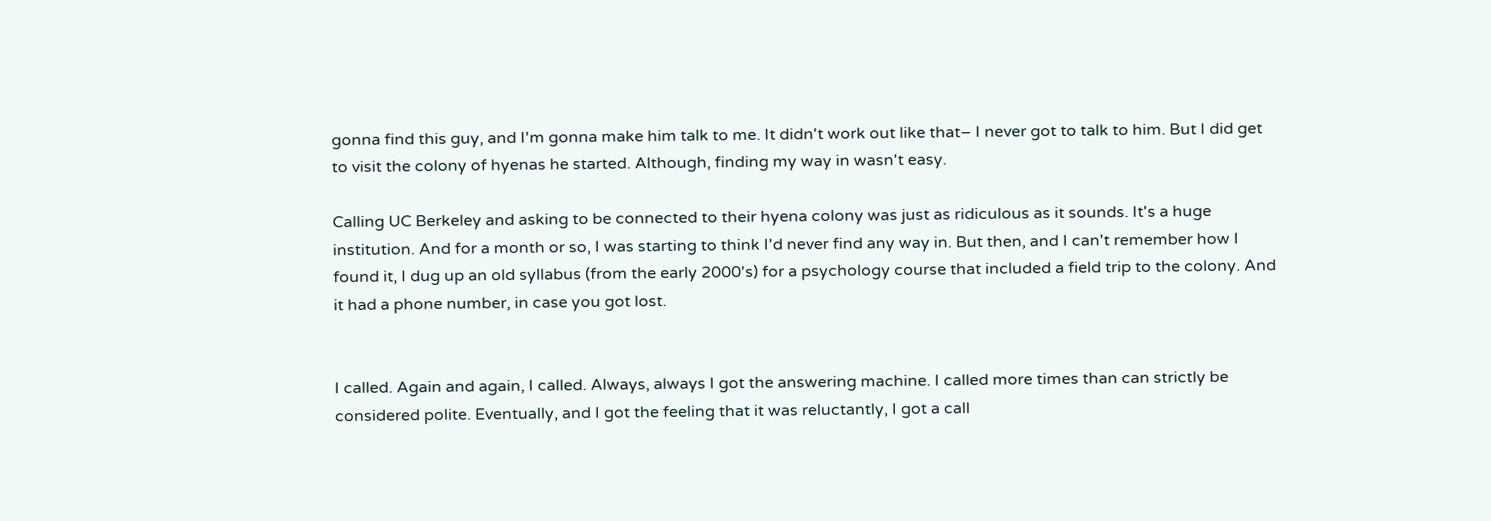gonna find this guy, and I'm gonna make him talk to me. It didn't work out like that– I never got to talk to him. But I did get to visit the colony of hyenas he started. Although, finding my way in wasn't easy.

Calling UC Berkeley and asking to be connected to their hyena colony was just as ridiculous as it sounds. It's a huge institution. And for a month or so, I was starting to think I'd never find any way in. But then, and I can't remember how I found it, I dug up an old syllabus (from the early 2000's) for a psychology course that included a field trip to the colony. And it had a phone number, in case you got lost.


I called. Again and again, I called. Always, always I got the answering machine. I called more times than can strictly be considered polite. Eventually, and I got the feeling that it was reluctantly, I got a call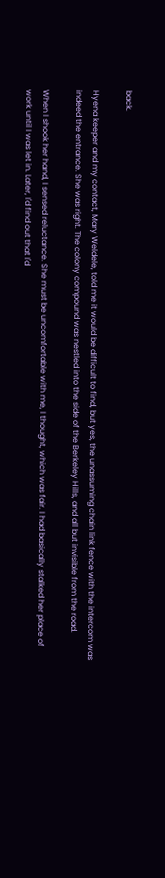back.

Hyena keeper and my contact, Mary Weldele, told me it would be difficult to find, but yes, the unassuming chain link fence with the intercom was indeed the entrance. She was right. The colony compound was nestled into the side of the Berkeley Hills, and all but invisible from the road.

When I shook her hand, I sensed reluctance. She must be uncomfortable with me, I thought, which was fair. I had basically stalked her place of work until I was let in. Later, I'd find out that I'd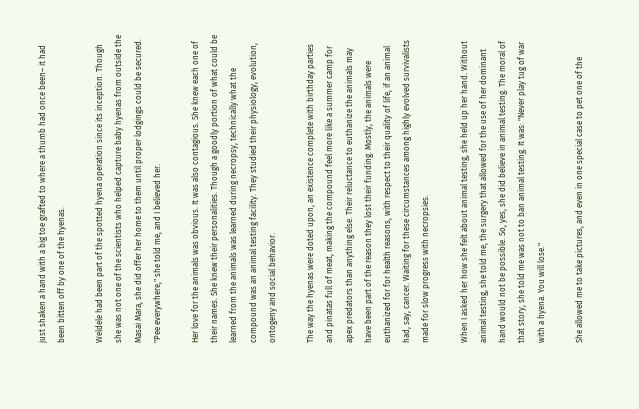just shaken a hand with a big toe grafted to where a thumb had once been– it had been bitten off by one of the hyenas.

Weldele had been part of the spotted hyena operation since its inception. Though she was not one of the scientists who helped capture baby hyenas from outside the Masai Mara, she did offer her home to them until proper lodgings could be secured. "Pee everywhere," she told me, and I believed her.

Her love for the animals was obvious. It was also contagious. She knew each one of their names. She knew their personalities. Though a goodly portion of what could be learned from the animals was learned during necropsy, technically what the compound was an animal testing facility. They studied their physiology, evolution, ontogeny and social behavior.

The way the hyenas were doted upon, an existence complete with birthday parties and pinatas full of meat, making the compound feel more like a summer camp for apex predators than anything else. Their reluctance to euthanize the animals may have been part of the reason they lost their funding. Mostly, the animals were euthanized for for health reasons, with respect to their quality of life, if an animal had, say, cancer. Waiting for these circumstances among highly evolved survivalists made for slow progress with necropsies.

When I asked her how she felt about animal testing, she held up her hand. Without animal testing, she told me, the surgery that allowed for the use of her dominant hand would not be possible. So, yes, she did believe in animal testing. The moral of that story, she told me was not to ban animal testing. It was: "Never play tug of war with a hyena. You will lose."

She allowed me to take pictures, and even in one special case to pet one of the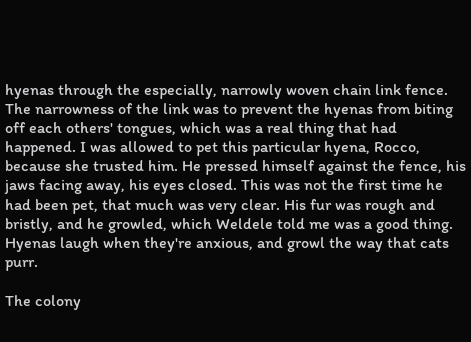hyenas through the especially, narrowly woven chain link fence. The narrowness of the link was to prevent the hyenas from biting off each others' tongues, which was a real thing that had happened. I was allowed to pet this particular hyena, Rocco, because she trusted him. He pressed himself against the fence, his jaws facing away, his eyes closed. This was not the first time he had been pet, that much was very clear. His fur was rough and bristly, and he growled, which Weldele told me was a good thing. Hyenas laugh when they're anxious, and growl the way that cats purr.

The colony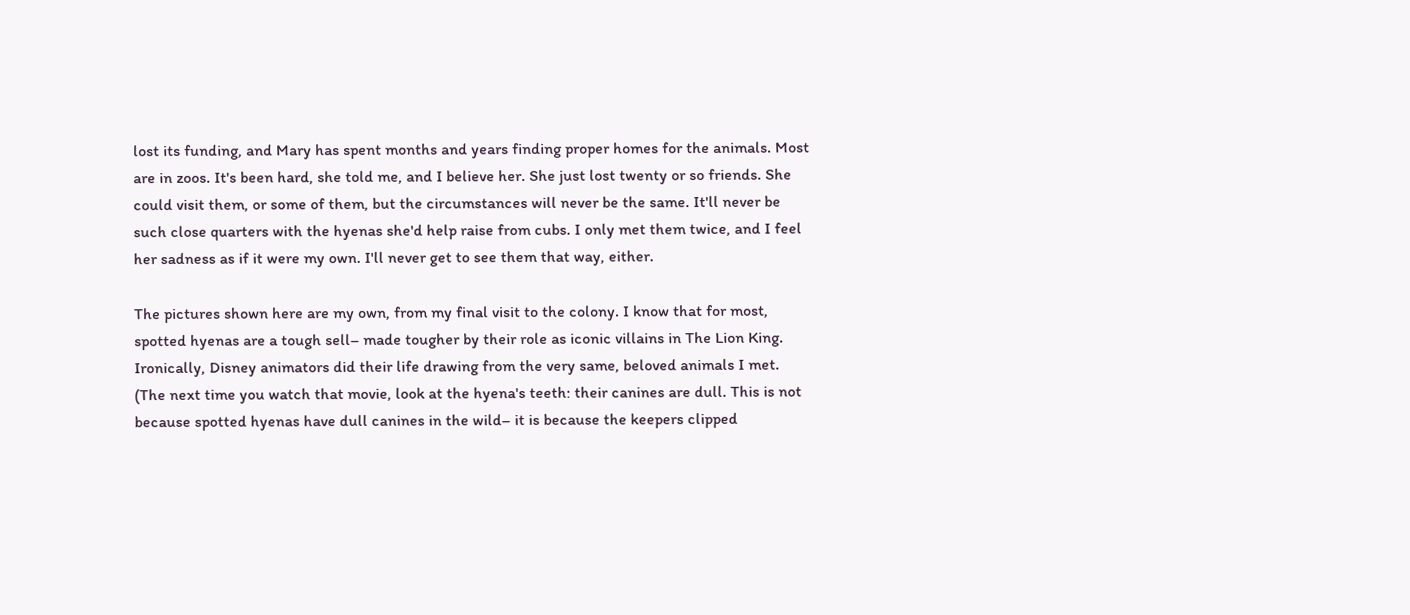lost its funding, and Mary has spent months and years finding proper homes for the animals. Most are in zoos. It's been hard, she told me, and I believe her. She just lost twenty or so friends. She could visit them, or some of them, but the circumstances will never be the same. It'll never be such close quarters with the hyenas she'd help raise from cubs. I only met them twice, and I feel her sadness as if it were my own. I'll never get to see them that way, either.

The pictures shown here are my own, from my final visit to the colony. I know that for most, spotted hyenas are a tough sell– made tougher by their role as iconic villains in The Lion King. Ironically, Disney animators did their life drawing from the very same, beloved animals I met. (The next time you watch that movie, look at the hyena's teeth: their canines are dull. This is not because spotted hyenas have dull canines in the wild– it is because the keepers clipped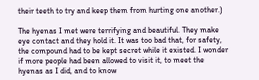their teeth to try and keep them from hurting one another.)

The hyenas I met were terrifying and beautiful. They make eye contact and they hold it. It was too bad that, for safety, the compound had to be kept secret while it existed. I wonder if more people had been allowed to visit it, to meet the hyenas as I did, and to know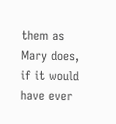them as Mary does, if it would have ever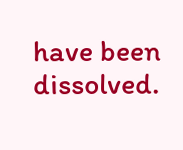have been dissolved.